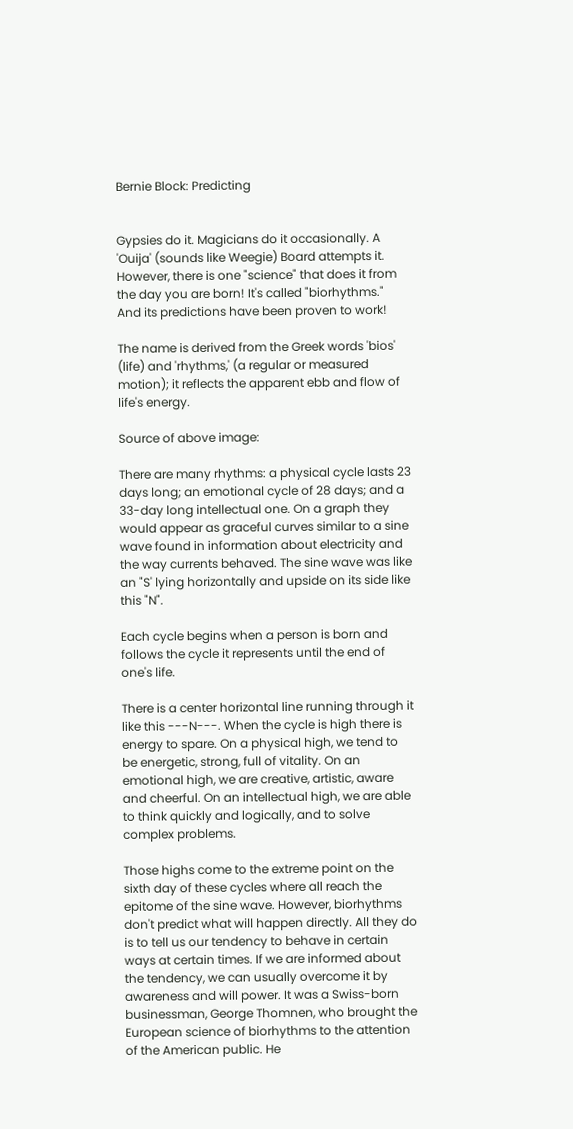Bernie Block: Predicting


Gypsies do it. Magicians do it occasionally. A 'Ouija' (sounds like Weegie) Board attempts it. However, there is one "science" that does it from the day you are born! It's called "biorhythms." And its predictions have been proven to work!

The name is derived from the Greek words 'bios' (life) and 'rhythms,' (a regular or measured motion); it reflects the apparent ebb and flow of life's energy.

Source of above image:

There are many rhythms: a physical cycle lasts 23 days long; an emotional cycle of 28 days; and a 33-day long intellectual one. On a graph they would appear as graceful curves similar to a sine wave found in information about electricity and the way currents behaved. The sine wave was like an "S' lying horizontally and upside on its side like this "N".

Each cycle begins when a person is born and follows the cycle it represents until the end of one's life.

There is a center horizontal line running through it like this ---N---. When the cycle is high there is energy to spare. On a physical high, we tend to be energetic, strong, full of vitality. On an emotional high, we are creative, artistic, aware and cheerful. On an intellectual high, we are able to think quickly and logically, and to solve complex problems.

Those highs come to the extreme point on the sixth day of these cycles where all reach the epitome of the sine wave. However, biorhythms don't predict what will happen directly. All they do is to tell us our tendency to behave in certain ways at certain times. If we are informed about the tendency, we can usually overcome it by awareness and will power. It was a Swiss-born businessman, George Thomnen, who brought the European science of biorhythms to the attention of the American public. He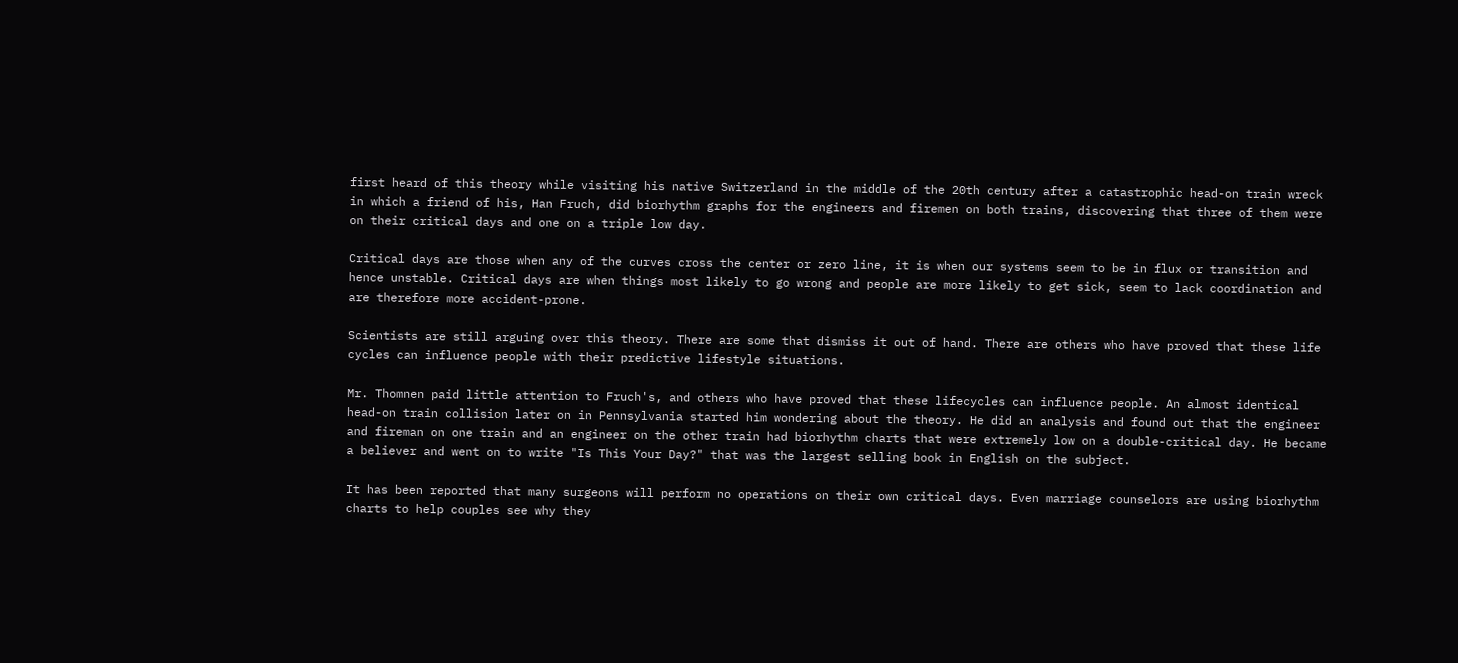first heard of this theory while visiting his native Switzerland in the middle of the 20th century after a catastrophic head-on train wreck in which a friend of his, Han Fruch, did biorhythm graphs for the engineers and firemen on both trains, discovering that three of them were on their critical days and one on a triple low day.

Critical days are those when any of the curves cross the center or zero line, it is when our systems seem to be in flux or transition and hence unstable. Critical days are when things most likely to go wrong and people are more likely to get sick, seem to lack coordination and are therefore more accident-prone.

Scientists are still arguing over this theory. There are some that dismiss it out of hand. There are others who have proved that these life cycles can influence people with their predictive lifestyle situations.

Mr. Thomnen paid little attention to Fruch's, and others who have proved that these lifecycles can influence people. An almost identical head-on train collision later on in Pennsylvania started him wondering about the theory. He did an analysis and found out that the engineer and fireman on one train and an engineer on the other train had biorhythm charts that were extremely low on a double-critical day. He became a believer and went on to write "Is This Your Day?" that was the largest selling book in English on the subject.

It has been reported that many surgeons will perform no operations on their own critical days. Even marriage counselors are using biorhythm charts to help couples see why they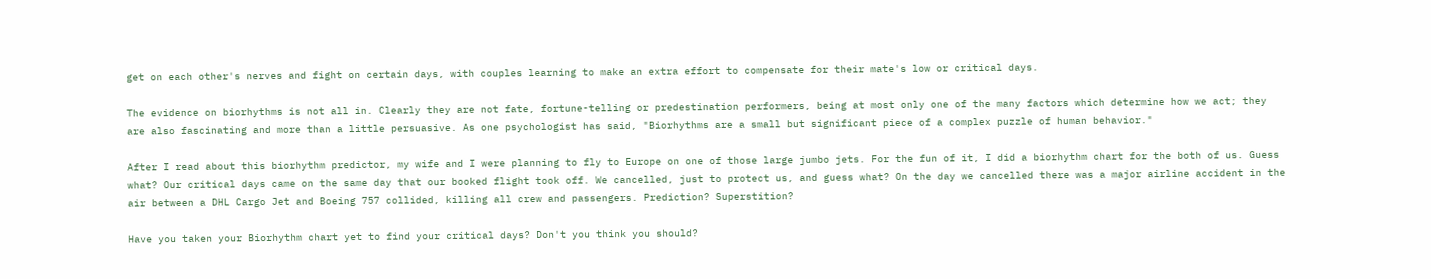get on each other's nerves and fight on certain days, with couples learning to make an extra effort to compensate for their mate's low or critical days.

The evidence on biorhythms is not all in. Clearly they are not fate, fortune-telling or predestination performers, being at most only one of the many factors which determine how we act; they are also fascinating and more than a little persuasive. As one psychologist has said, "Biorhythms are a small but significant piece of a complex puzzle of human behavior."

After I read about this biorhythm predictor, my wife and I were planning to fly to Europe on one of those large jumbo jets. For the fun of it, I did a biorhythm chart for the both of us. Guess what? Our critical days came on the same day that our booked flight took off. We cancelled, just to protect us, and guess what? On the day we cancelled there was a major airline accident in the air between a DHL Cargo Jet and Boeing 757 collided, killing all crew and passengers. Prediction? Superstition?

Have you taken your Biorhythm chart yet to find your critical days? Don't you think you should?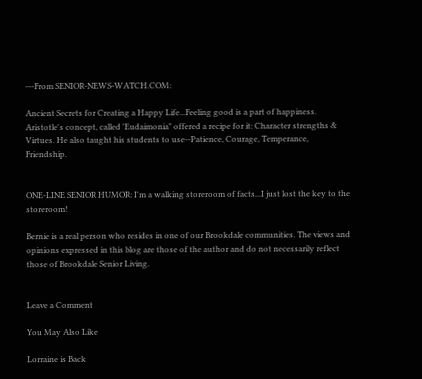---From SENIOR-NEWS-WATCH.COM:

Ancient Secrets for Creating a Happy Life...Feeling good is a part of happiness. Aristotle's concept, called 'Eudaimonia" offered a recipe for it: Character strengths & Virtues. He also taught his students to use--Patience, Courage, Temperance, Friendship.


ONE-LINE SENIOR HUMOR: I'm a walking storeroom of facts...I just lost the key to the storeroom!

Bernie is a real person who resides in one of our Brookdale communities. The views and opinions expressed in this blog are those of the author and do not necessarily reflect those of Brookdale Senior Living.


Leave a Comment

You May Also Like

Lorraine is Back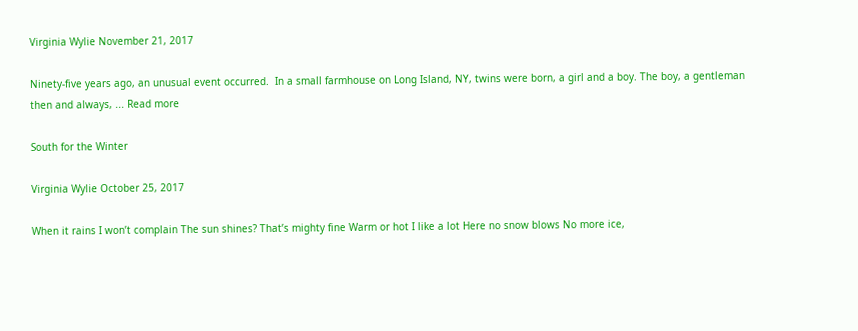Virginia Wylie November 21, 2017

Ninety-five years ago, an unusual event occurred.  In a small farmhouse on Long Island, NY, twins were born, a girl and a boy. The boy, a gentleman then and always, ... Read more

South for the Winter

Virginia Wylie October 25, 2017

When it rains I won’t complain The sun shines? That’s mighty fine Warm or hot I like a lot Here no snow blows No more ice,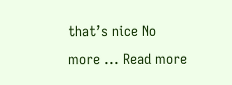that’s nice No more ... Read more